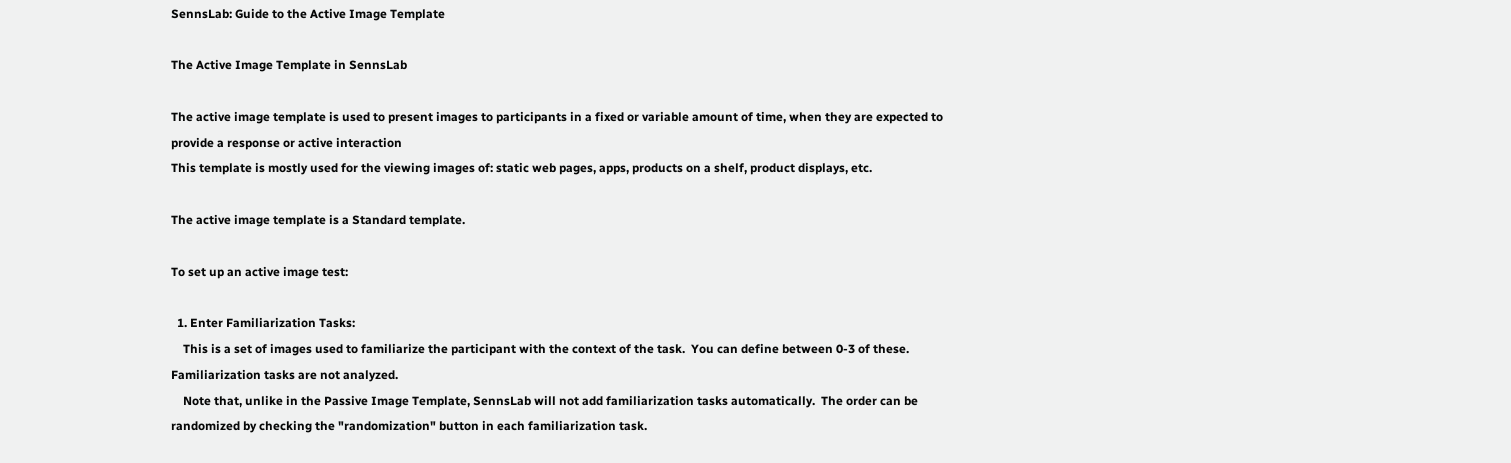SennsLab: Guide to the Active Image Template

The Active Image Template in SennsLab

The active image template is used to present images to participants in a fixed or variable amount of time, when they are expected to provide a response or active interaction
This template is mostly used for the viewing images of: static web pages, apps, products on a shelf, product displays, etc.

The active image template is a Standard template.

To set up an active image test:

  1. Enter Familiarization Tasks:
    This is a set of images used to familiarize the participant with the context of the task.  You can define between 0-3 of these.  Familiarization tasks are not analyzed.
    Note that, unlike in the Passive Image Template, SennsLab will not add familiarization tasks automatically.  The order can be randomized by checking the "randomization" button in each familiarization task.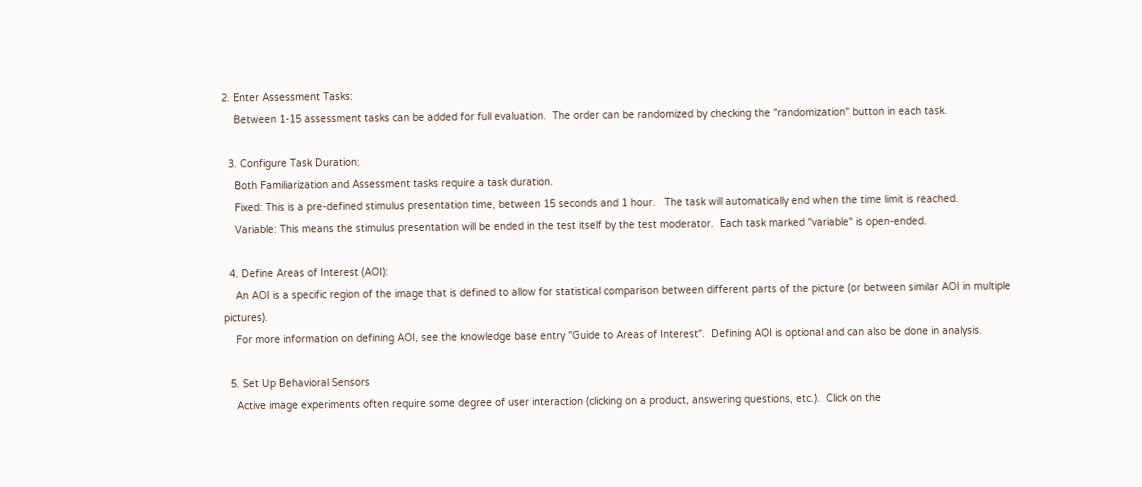2. Enter Assessment Tasks:
    Between 1-15 assessment tasks can be added for full evaluation.  The order can be randomized by checking the "randomization" button in each task.

  3. Configure Task Duration:
    Both Familiarization and Assessment tasks require a task duration.
    Fixed: This is a pre-defined stimulus presentation time, between 15 seconds and 1 hour.   The task will automatically end when the time limit is reached.
    Variable: This means the stimulus presentation will be ended in the test itself by the test moderator.  Each task marked "variable" is open-ended.

  4. Define Areas of Interest (AOI):
    An AOI is a specific region of the image that is defined to allow for statistical comparison between different parts of the picture (or between similar AOI in multiple pictures).
    For more information on defining AOI, see the knowledge base entry "Guide to Areas of Interest".  Defining AOI is optional and can also be done in analysis.

  5. Set Up Behavioral Sensors
    Active image experiments often require some degree of user interaction (clicking on a product, answering questions, etc.).  Click on the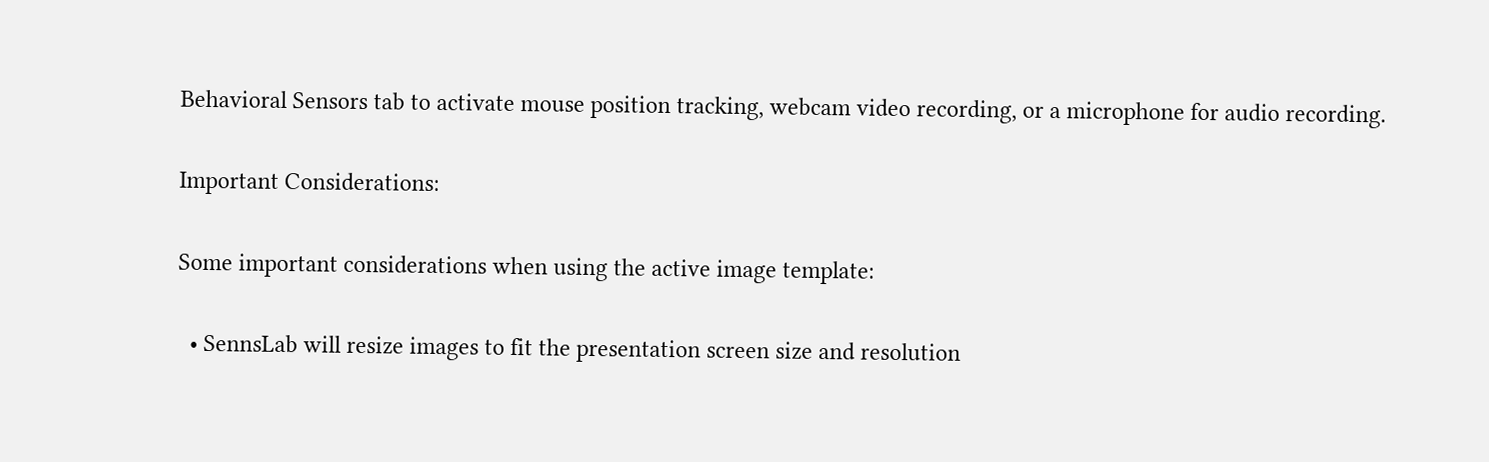Behavioral Sensors tab to activate mouse position tracking, webcam video recording, or a microphone for audio recording.

Important Considerations:

Some important considerations when using the active image template:

  • SennsLab will resize images to fit the presentation screen size and resolution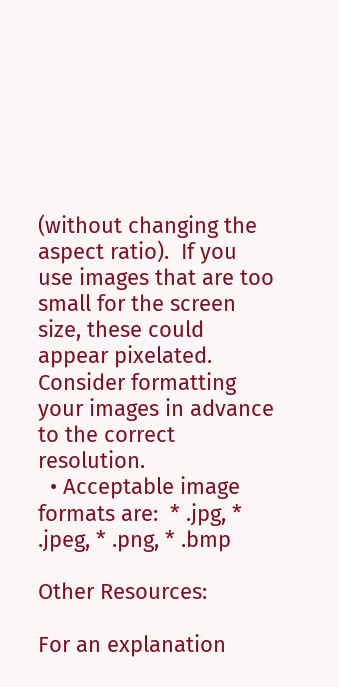(without changing the aspect ratio).  If you use images that are too small for the screen size, these could appear pixelated.  Consider formatting your images in advance to the correct resolution.
  • Acceptable image formats are:  * .jpg, * .jpeg, * .png, * .bmp

Other Resources:

For an explanation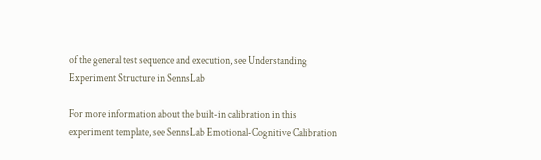of the general test sequence and execution, see Understanding Experiment Structure in SennsLab

For more information about the built-in calibration in this experiment template, see SennsLab Emotional-Cognitive Calibration